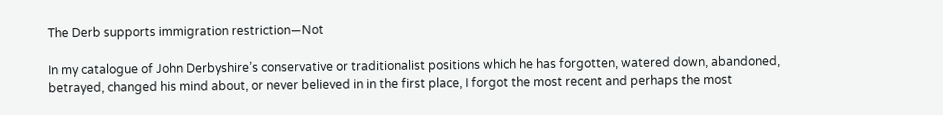The Derb supports immigration restriction—Not

In my catalogue of John Derbyshire’s conservative or traditionalist positions which he has forgotten, watered down, abandoned, betrayed, changed his mind about, or never believed in in the first place, I forgot the most recent and perhaps the most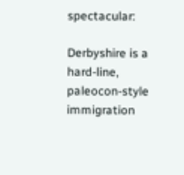spectacular:

Derbyshire is a hard-line, paleocon-style immigration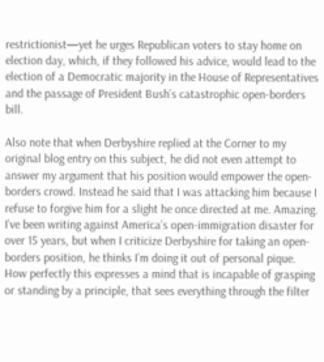restrictionist—yet he urges Republican voters to stay home on election day, which, if they followed his advice, would lead to the election of a Democratic majority in the House of Representatives and the passage of President Bush’s catastrophic open-borders bill.

Also note that when Derbyshire replied at the Corner to my original blog entry on this subject, he did not even attempt to answer my argument that his position would empower the open-borders crowd. Instead he said that I was attacking him because I refuse to forgive him for a slight he once directed at me. Amazing. I’ve been writing against America’s open-immigration disaster for over 15 years, but when I criticize Derbyshire for taking an open-borders position, he thinks I’m doing it out of personal pique. How perfectly this expresses a mind that is incapable of grasping or standing by a principle, that sees everything through the filter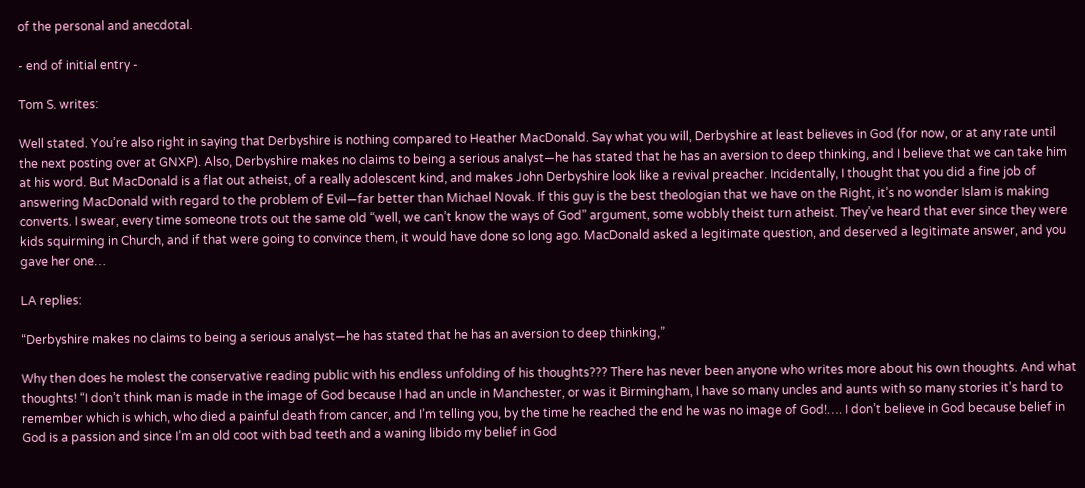of the personal and anecdotal.

- end of initial entry -

Tom S. writes:

Well stated. You’re also right in saying that Derbyshire is nothing compared to Heather MacDonald. Say what you will, Derbyshire at least believes in God (for now, or at any rate until the next posting over at GNXP). Also, Derbyshire makes no claims to being a serious analyst—he has stated that he has an aversion to deep thinking, and I believe that we can take him at his word. But MacDonald is a flat out atheist, of a really adolescent kind, and makes John Derbyshire look like a revival preacher. Incidentally, I thought that you did a fine job of answering MacDonald with regard to the problem of Evil—far better than Michael Novak. If this guy is the best theologian that we have on the Right, it’s no wonder Islam is making converts. I swear, every time someone trots out the same old “well, we can’t know the ways of God” argument, some wobbly theist turn atheist. They’ve heard that ever since they were kids squirming in Church, and if that were going to convince them, it would have done so long ago. MacDonald asked a legitimate question, and deserved a legitimate answer, and you gave her one…

LA replies:

“Derbyshire makes no claims to being a serious analyst—he has stated that he has an aversion to deep thinking,”

Why then does he molest the conservative reading public with his endless unfolding of his thoughts??? There has never been anyone who writes more about his own thoughts. And what thoughts! “I don’t think man is made in the image of God because I had an uncle in Manchester, or was it Birmingham, I have so many uncles and aunts with so many stories it’s hard to remember which is which, who died a painful death from cancer, and I’m telling you, by the time he reached the end he was no image of God!…. I don’t believe in God because belief in God is a passion and since I’m an old coot with bad teeth and a waning libido my belief in God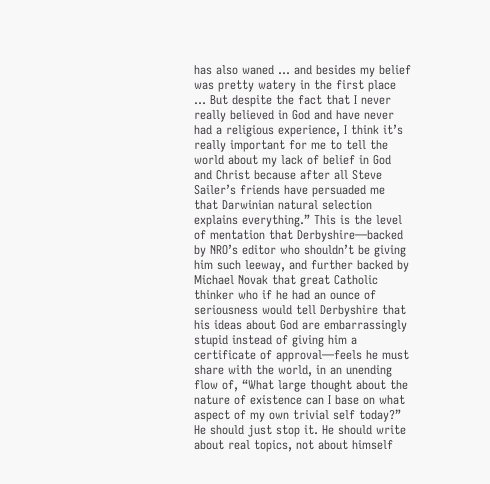has also waned … and besides my belief was pretty watery in the first place … But despite the fact that I never really believed in God and have never had a religious experience, I think it’s really important for me to tell the world about my lack of belief in God and Christ because after all Steve Sailer’s friends have persuaded me that Darwinian natural selection explains everything.” This is the level of mentation that Derbyshire—backed by NRO’s editor who shouldn’t be giving him such leeway, and further backed by Michael Novak that great Catholic thinker who if he had an ounce of seriousness would tell Derbyshire that his ideas about God are embarrassingly stupid instead of giving him a certificate of approval—feels he must share with the world, in an unending flow of, “What large thought about the nature of existence can I base on what aspect of my own trivial self today?” He should just stop it. He should write about real topics, not about himself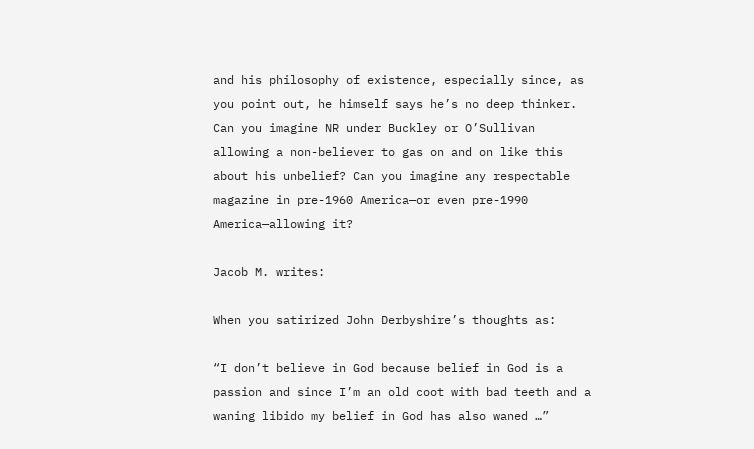and his philosophy of existence, especially since, as you point out, he himself says he’s no deep thinker. Can you imagine NR under Buckley or O’Sullivan allowing a non-believer to gas on and on like this about his unbelief? Can you imagine any respectable magazine in pre-1960 America—or even pre-1990 America—allowing it?

Jacob M. writes:

When you satirized John Derbyshire’s thoughts as:

“I don’t believe in God because belief in God is a passion and since I’m an old coot with bad teeth and a waning libido my belief in God has also waned …”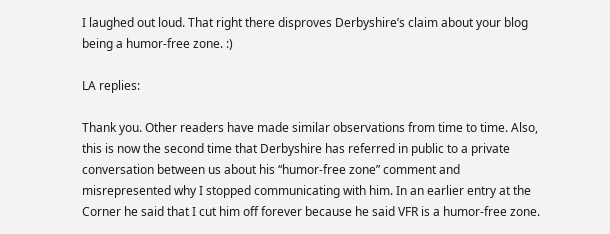I laughed out loud. That right there disproves Derbyshire’s claim about your blog being a humor-free zone. :)

LA replies:

Thank you. Other readers have made similar observations from time to time. Also, this is now the second time that Derbyshire has referred in public to a private conversation between us about his “humor-free zone” comment and misrepresented why I stopped communicating with him. In an earlier entry at the Corner he said that I cut him off forever because he said VFR is a humor-free zone.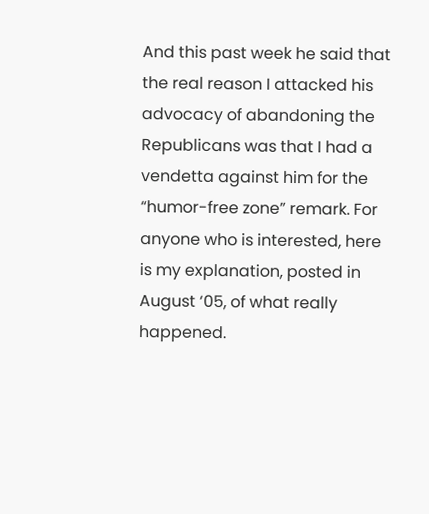And this past week he said that the real reason I attacked his advocacy of abandoning the Republicans was that I had a vendetta against him for the “humor-free zone” remark. For anyone who is interested, here is my explanation, posted in August ‘05, of what really happened.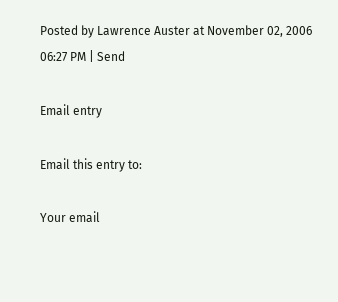Posted by Lawrence Auster at November 02, 2006 06:27 PM | Send

Email entry

Email this entry to:

Your email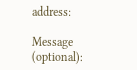address:

Message (optional):